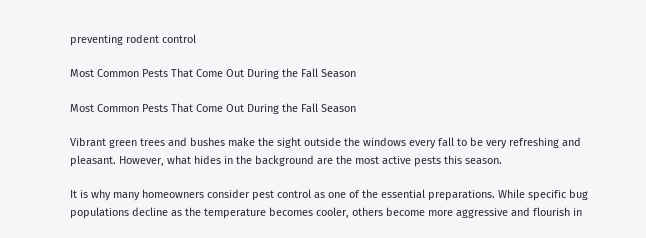preventing rodent control

Most Common Pests That Come Out During the Fall Season

Most Common Pests That Come Out During the Fall Season

Vibrant green trees and bushes make the sight outside the windows every fall to be very refreshing and pleasant. However, what hides in the background are the most active pests this season.

It is why many homeowners consider pest control as one of the essential preparations. While specific bug populations decline as the temperature becomes cooler, others become more aggressive and flourish in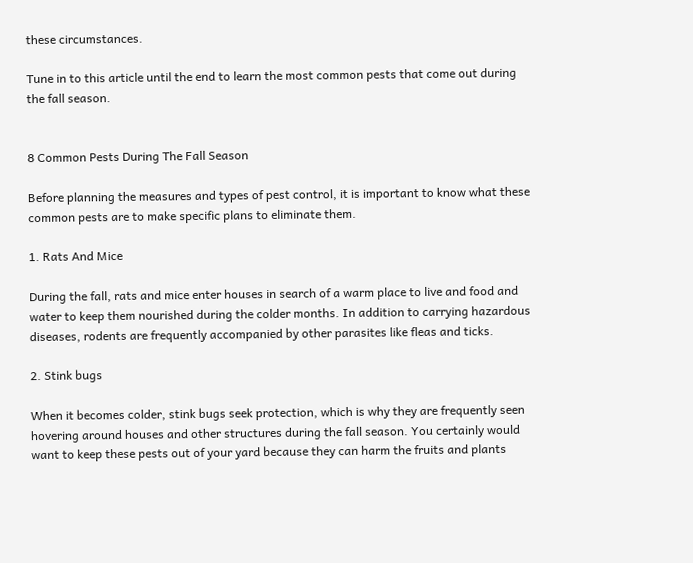these circumstances.

Tune in to this article until the end to learn the most common pests that come out during the fall season.


8 Common Pests During The Fall Season

Before planning the measures and types of pest control, it is important to know what these common pests are to make specific plans to eliminate them.

1. Rats And Mice

During the fall, rats and mice enter houses in search of a warm place to live and food and water to keep them nourished during the colder months. In addition to carrying hazardous diseases, rodents are frequently accompanied by other parasites like fleas and ticks.

2. Stink bugs

When it becomes colder, stink bugs seek protection, which is why they are frequently seen hovering around houses and other structures during the fall season. You certainly would want to keep these pests out of your yard because they can harm the fruits and plants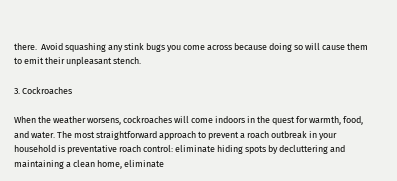there.  Avoid squashing any stink bugs you come across because doing so will cause them to emit their unpleasant stench.

3. Cockroaches

When the weather worsens, cockroaches will come indoors in the quest for warmth, food, and water. The most straightforward approach to prevent a roach outbreak in your household is preventative roach control: eliminate hiding spots by decluttering and maintaining a clean home, eliminate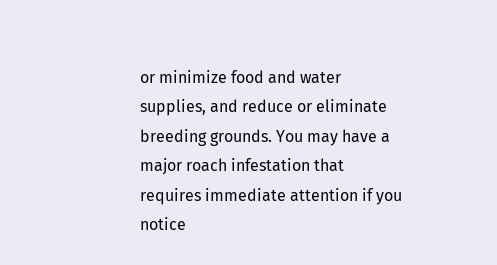or minimize food and water supplies, and reduce or eliminate breeding grounds. You may have a major roach infestation that requires immediate attention if you notice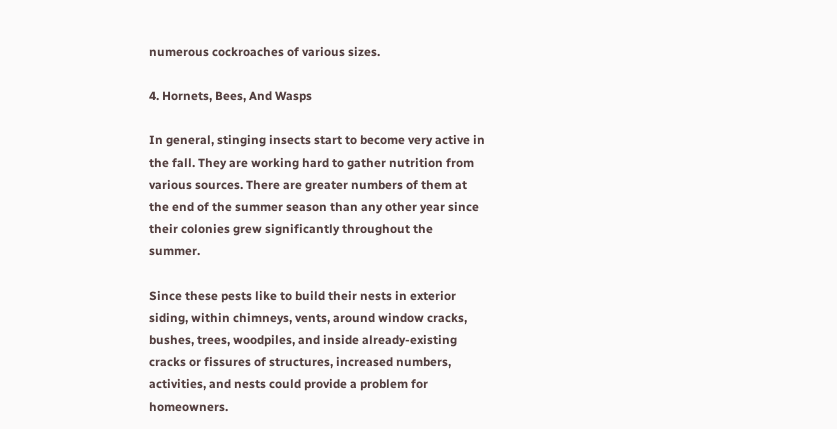numerous cockroaches of various sizes.

4. Hornets, Bees, And Wasps

In general, stinging insects start to become very active in the fall. They are working hard to gather nutrition from various sources. There are greater numbers of them at the end of the summer season than any other year since their colonies grew significantly throughout the summer.

Since these pests like to build their nests in exterior siding, within chimneys, vents, around window cracks, bushes, trees, woodpiles, and inside already-existing cracks or fissures of structures, increased numbers, activities, and nests could provide a problem for homeowners.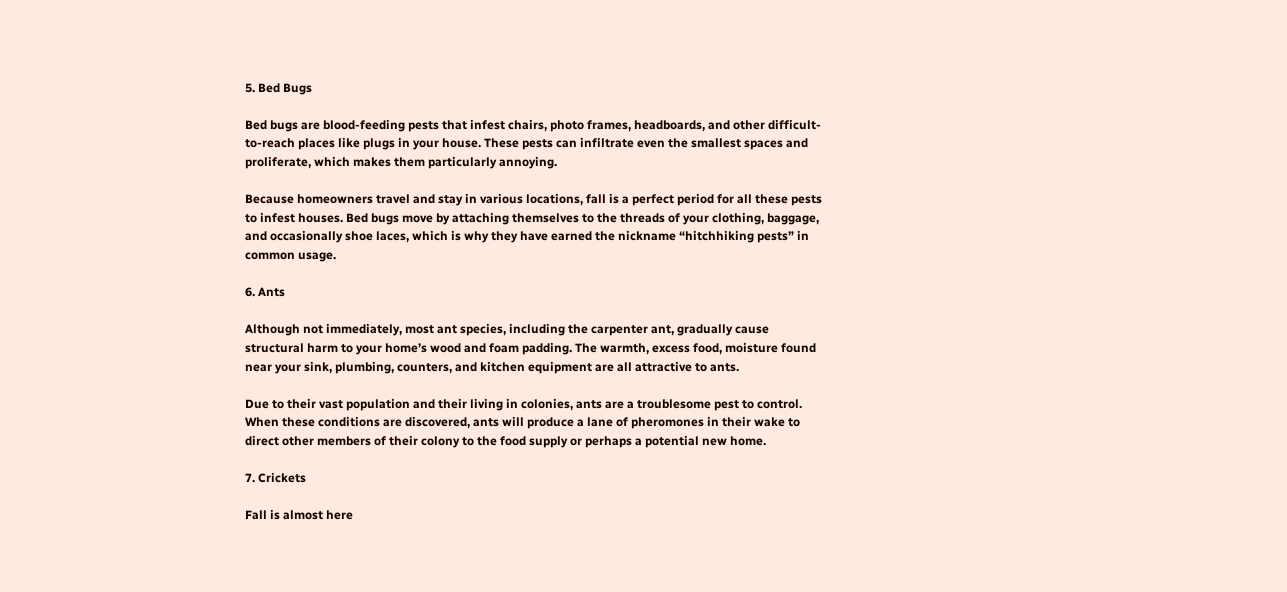5. Bed Bugs

Bed bugs are blood-feeding pests that infest chairs, photo frames, headboards, and other difficult-to-reach places like plugs in your house. These pests can infiltrate even the smallest spaces and proliferate, which makes them particularly annoying.

Because homeowners travel and stay in various locations, fall is a perfect period for all these pests to infest houses. Bed bugs move by attaching themselves to the threads of your clothing, baggage, and occasionally shoe laces, which is why they have earned the nickname “hitchhiking pests” in common usage.

6. Ants

Although not immediately, most ant species, including the carpenter ant, gradually cause structural harm to your home’s wood and foam padding. The warmth, excess food, moisture found near your sink, plumbing, counters, and kitchen equipment are all attractive to ants.

Due to their vast population and their living in colonies, ants are a troublesome pest to control. When these conditions are discovered, ants will produce a lane of pheromones in their wake to direct other members of their colony to the food supply or perhaps a potential new home.

7. Crickets

Fall is almost here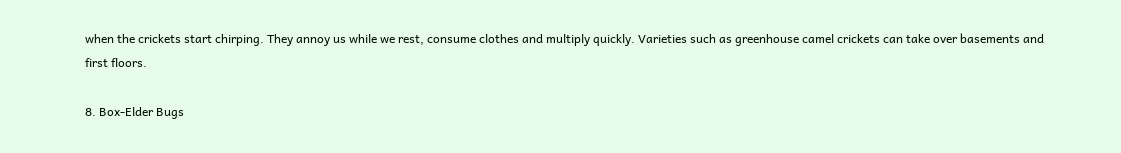when the crickets start chirping. They annoy us while we rest, consume clothes and multiply quickly. Varieties such as greenhouse camel crickets can take over basements and first floors.

8. Box-Elder Bugs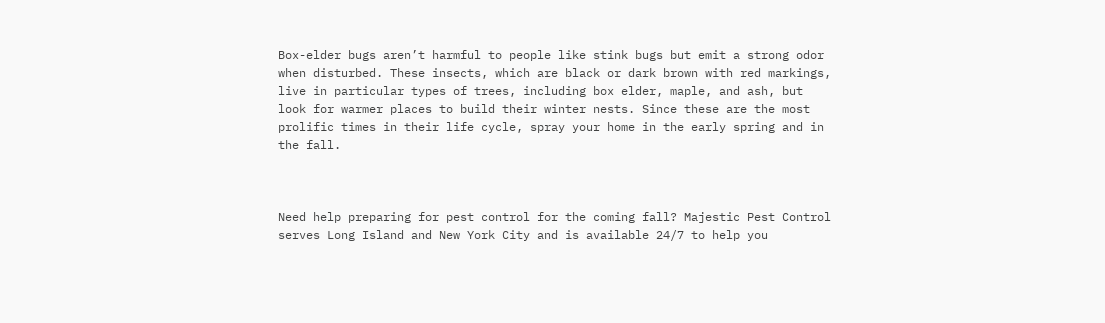Box-elder bugs aren’t harmful to people like stink bugs but emit a strong odor when disturbed. These insects, which are black or dark brown with red markings, live in particular types of trees, including box elder, maple, and ash, but look for warmer places to build their winter nests. Since these are the most prolific times in their life cycle, spray your home in the early spring and in the fall.



Need help preparing for pest control for the coming fall? Majestic Pest Control serves Long Island and New York City and is available 24/7 to help you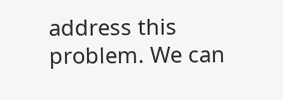address this problem. We can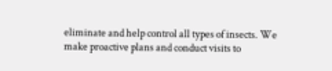eliminate and help control all types of insects. We make proactive plans and conduct visits to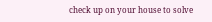check up on your house to solve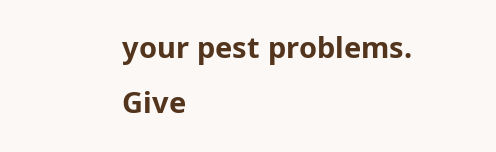your pest problems. Give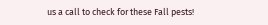us a call to check for these Fall pests!